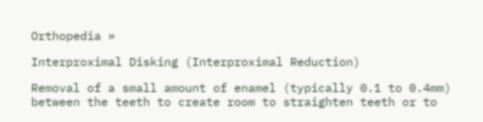Orthopedia »

Interproximal Disking (Interproximal Reduction)

Removal of a small amount of enamel (typically 0.1 to 0.4mm) between the teeth to create room to straighten teeth or to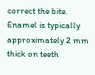correct the bite. Enamel is typically approximately 2 mm thick on teeth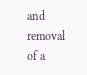and removal of a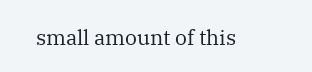small amount of this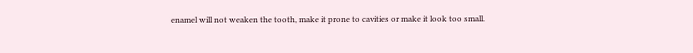enamel will not weaken the tooth, make it prone to cavities or make it look too small.